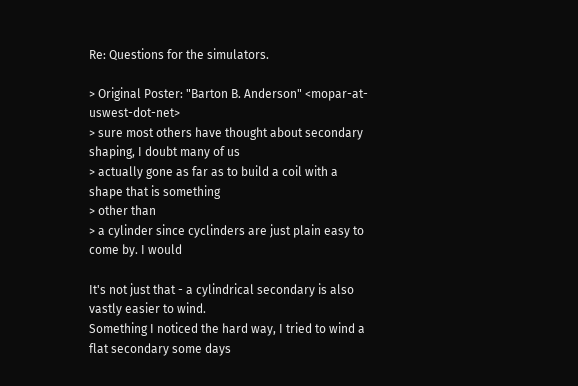Re: Questions for the simulators.

> Original Poster: "Barton B. Anderson" <mopar-at-uswest-dot-net>
> sure most others have thought about secondary shaping, I doubt many of us
> actually gone as far as to build a coil with a shape that is something
> other than
> a cylinder since cyclinders are just plain easy to come by. I would

It's not just that - a cylindrical secondary is also vastly easier to wind.
Something I noticed the hard way, I tried to wind a flat secondary some days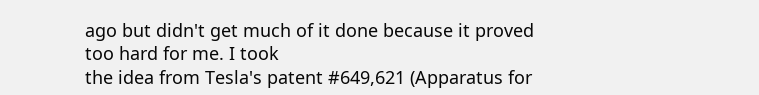ago but didn't get much of it done because it proved too hard for me. I took
the idea from Tesla's patent #649,621 (Apparatus for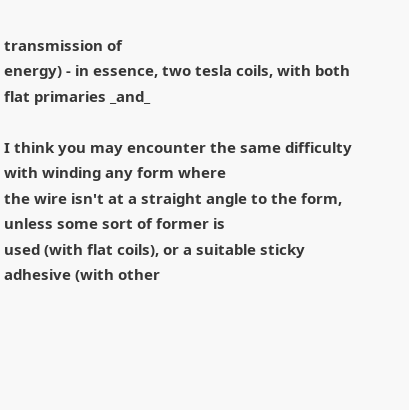transmission of
energy) - in essence, two tesla coils, with both flat primaries _and_

I think you may encounter the same difficulty with winding any form where
the wire isn't at a straight angle to the form, unless some sort of former is
used (with flat coils), or a suitable sticky adhesive (with other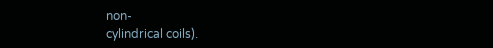non-
cylindrical coils).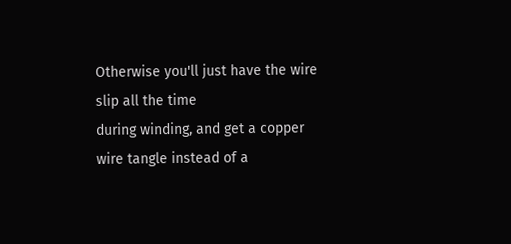Otherwise you'll just have the wire slip all the time
during winding, and get a copper wire tangle instead of a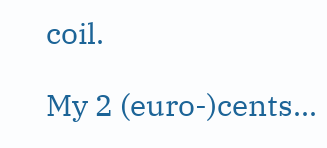coil.

My 2 (euro-)cents...